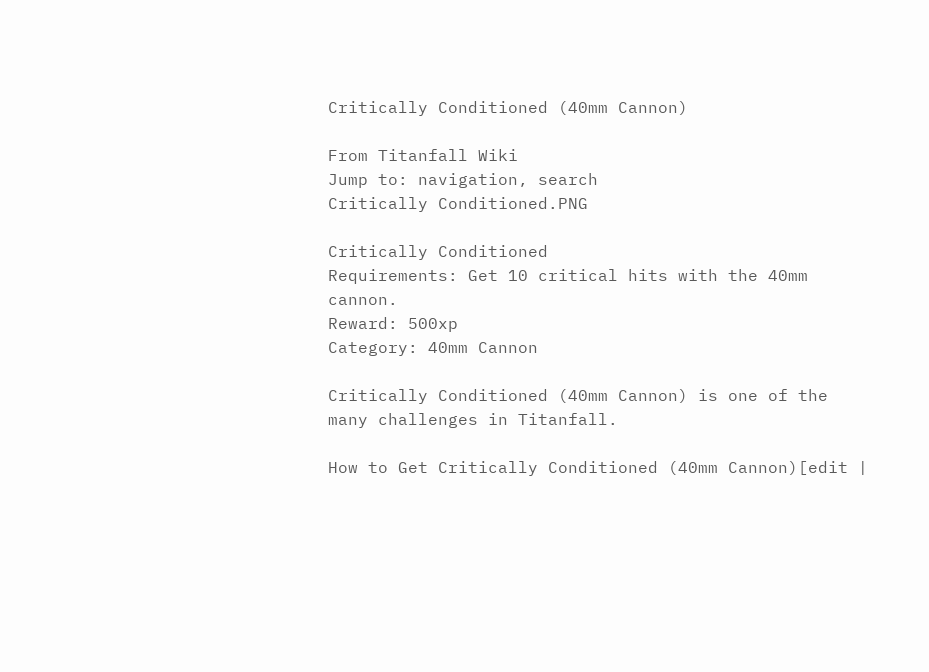Critically Conditioned (40mm Cannon)

From Titanfall Wiki
Jump to: navigation, search
Critically Conditioned.PNG

Critically Conditioned
Requirements: Get 10 critical hits with the 40mm cannon.
Reward: 500xp
Category: 40mm Cannon

Critically Conditioned (40mm Cannon) is one of the many challenges in Titanfall.

How to Get Critically Conditioned (40mm Cannon)[edit |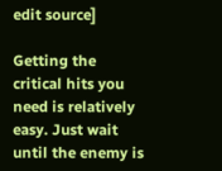edit source]

Getting the critical hits you need is relatively easy. Just wait until the enemy is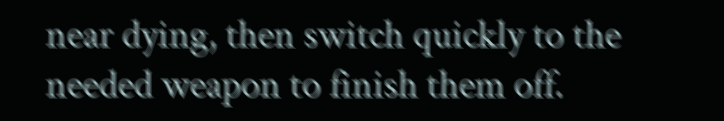near dying, then switch quickly to the needed weapon to finish them off.